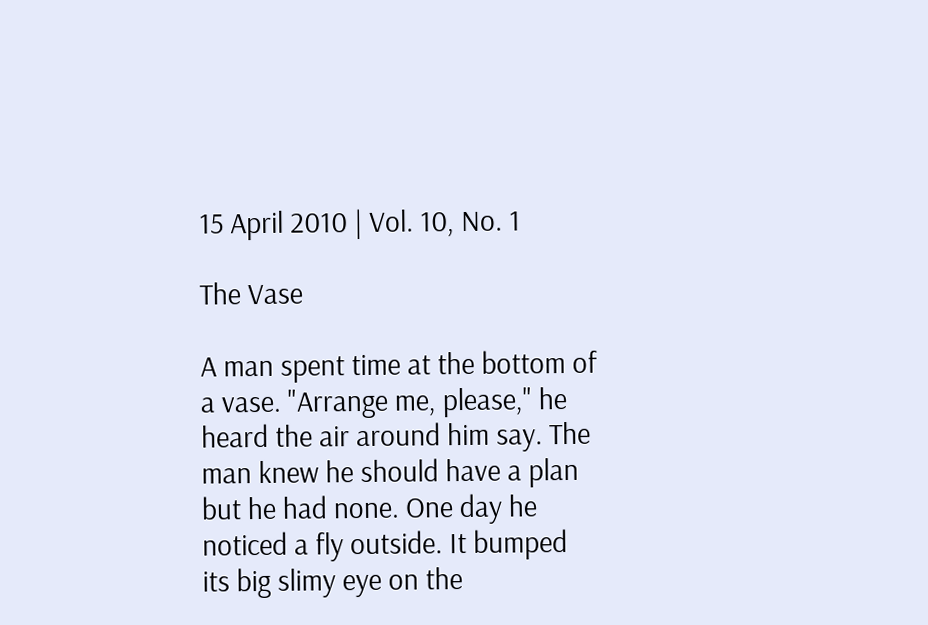15 April 2010 | Vol. 10, No. 1

The Vase

A man spent time at the bottom of a vase. "Arrange me, please," he heard the air around him say. The man knew he should have a plan but he had none. One day he noticed a fly outside. It bumped its big slimy eye on the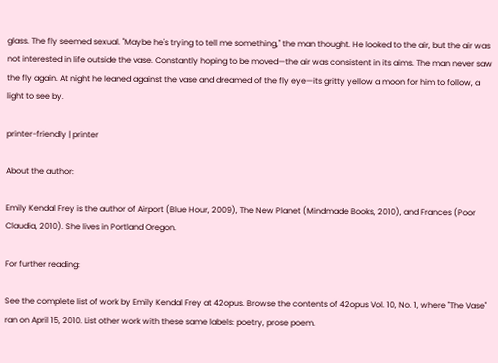glass. The fly seemed sexual. "Maybe he's trying to tell me something," the man thought. He looked to the air, but the air was not interested in life outside the vase. Constantly hoping to be moved—the air was consistent in its aims. The man never saw the fly again. At night he leaned against the vase and dreamed of the fly eye—its gritty yellow a moon for him to follow, a light to see by.

printer-friendly | printer

About the author:

Emily Kendal Frey is the author of Airport (Blue Hour, 2009), The New Planet (Mindmade Books, 2010), and Frances (Poor Claudia, 2010). She lives in Portland Oregon.

For further reading:

See the complete list of work by Emily Kendal Frey at 42opus. Browse the contents of 42opus Vol. 10, No. 1, where "The Vase" ran on April 15, 2010. List other work with these same labels: poetry, prose poem.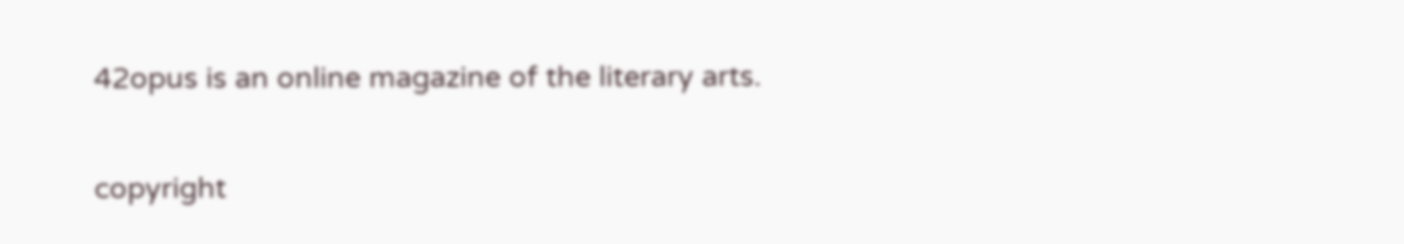42opus is an online magazine of the literary arts.

copyright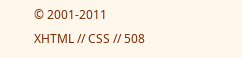© 2001-2011
XHTML // CSS // 508